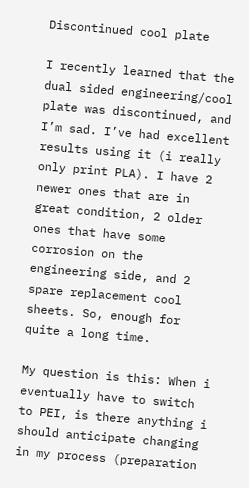Discontinued cool plate

I recently learned that the dual sided engineering/cool plate was discontinued, and I’m sad. I’ve had excellent results using it (i really only print PLA). I have 2 newer ones that are in great condition, 2 older ones that have some corrosion on the engineering side, and 2 spare replacement cool sheets. So, enough for quite a long time.

My question is this: When i eventually have to switch to PEI, is there anything i should anticipate changing in my process (preparation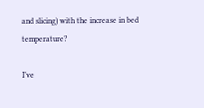and slicing) with the increase in bed temperature?

I’ve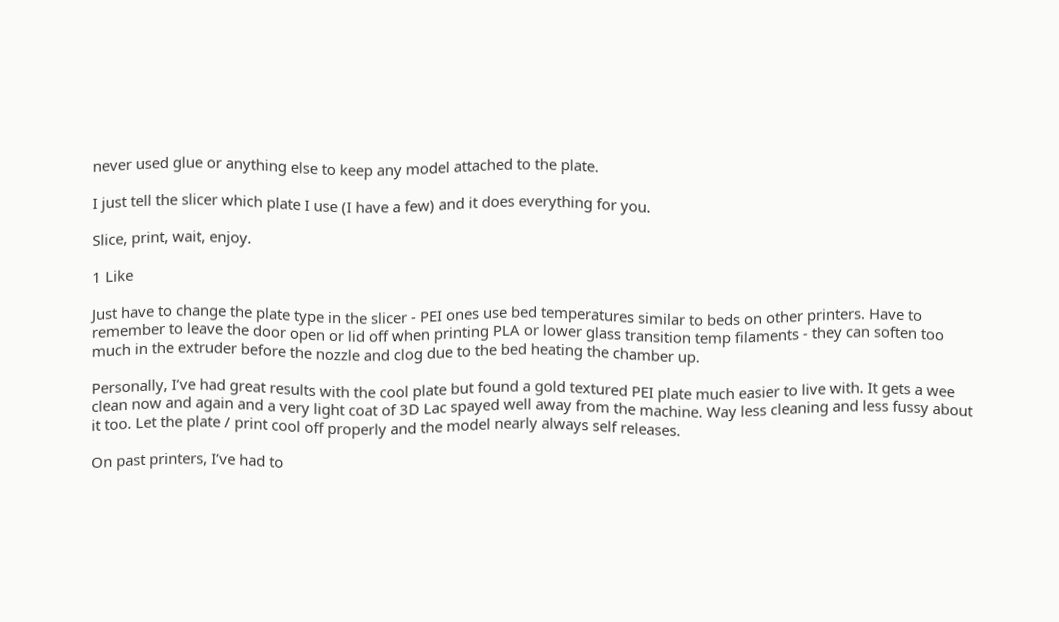never used glue or anything else to keep any model attached to the plate.

I just tell the slicer which plate I use (I have a few) and it does everything for you.

Slice, print, wait, enjoy.

1 Like

Just have to change the plate type in the slicer - PEI ones use bed temperatures similar to beds on other printers. Have to remember to leave the door open or lid off when printing PLA or lower glass transition temp filaments - they can soften too much in the extruder before the nozzle and clog due to the bed heating the chamber up.

Personally, I’ve had great results with the cool plate but found a gold textured PEI plate much easier to live with. It gets a wee clean now and again and a very light coat of 3D Lac spayed well away from the machine. Way less cleaning and less fussy about it too. Let the plate / print cool off properly and the model nearly always self releases.

On past printers, I’ve had to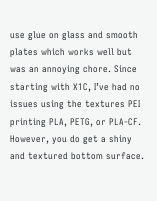use glue on glass and smooth plates which works well but was an annoying chore. Since starting with X1C, I’ve had no issues using the textures PEI printing PLA, PETG, or PLA-CF. However, you do get a shiny and textured bottom surface.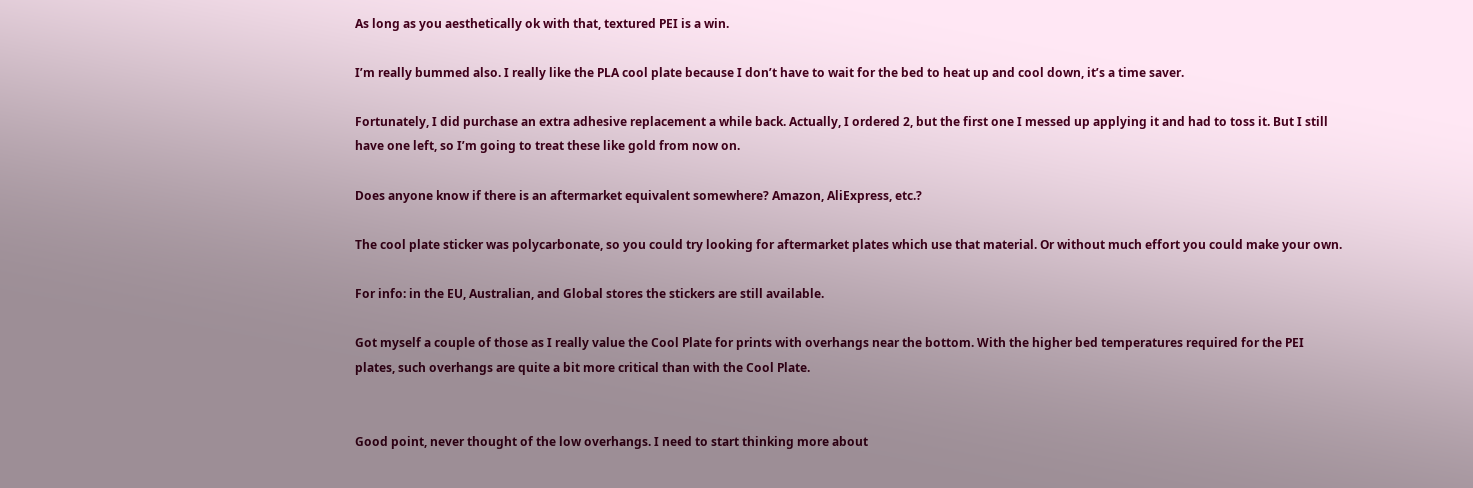As long as you aesthetically ok with that, textured PEI is a win.

I’m really bummed also. I really like the PLA cool plate because I don’t have to wait for the bed to heat up and cool down, it’s a time saver.

Fortunately, I did purchase an extra adhesive replacement a while back. Actually, I ordered 2, but the first one I messed up applying it and had to toss it. But I still have one left, so I’m going to treat these like gold from now on.

Does anyone know if there is an aftermarket equivalent somewhere? Amazon, AliExpress, etc.?

The cool plate sticker was polycarbonate, so you could try looking for aftermarket plates which use that material. Or without much effort you could make your own.

For info: in the EU, Australian, and Global stores the stickers are still available.

Got myself a couple of those as I really value the Cool Plate for prints with overhangs near the bottom. With the higher bed temperatures required for the PEI plates, such overhangs are quite a bit more critical than with the Cool Plate.


Good point, never thought of the low overhangs. I need to start thinking more about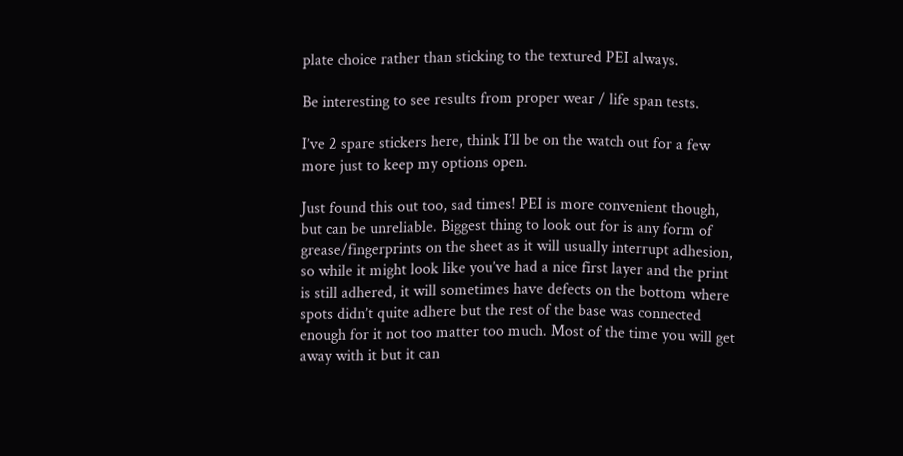plate choice rather than sticking to the textured PEI always.

Be interesting to see results from proper wear / life span tests.

I’ve 2 spare stickers here, think I’ll be on the watch out for a few more just to keep my options open.

Just found this out too, sad times! PEI is more convenient though, but can be unreliable. Biggest thing to look out for is any form of grease/fingerprints on the sheet as it will usually interrupt adhesion, so while it might look like you’ve had a nice first layer and the print is still adhered, it will sometimes have defects on the bottom where spots didn’t quite adhere but the rest of the base was connected enough for it not too matter too much. Most of the time you will get away with it but it can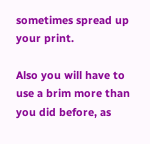sometimes spread up your print.

Also you will have to use a brim more than you did before, as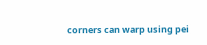corners can warp using pei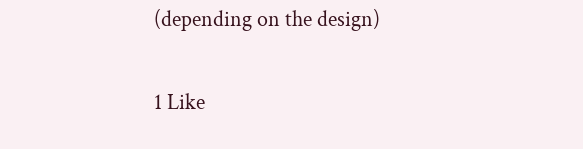(depending on the design)

1 Like